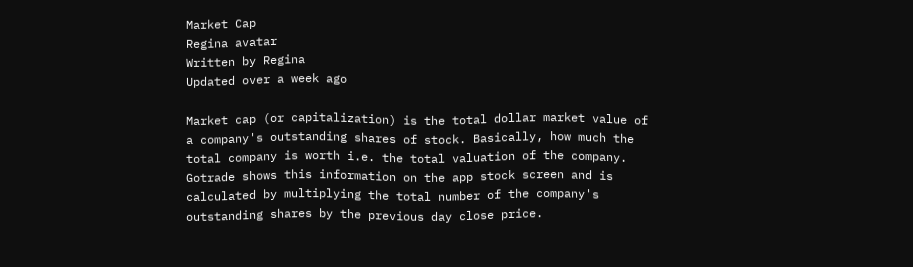Market Cap
Regina avatar
Written by Regina
Updated over a week ago

Market cap (or capitalization) is the total dollar market value of a company's outstanding shares of stock. Basically, how much the total company is worth i.e. the total valuation of the company. Gotrade shows this information on the app stock screen and is calculated by multiplying the total number of the company's outstanding shares by the previous day close price.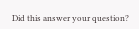Did this answer your question?